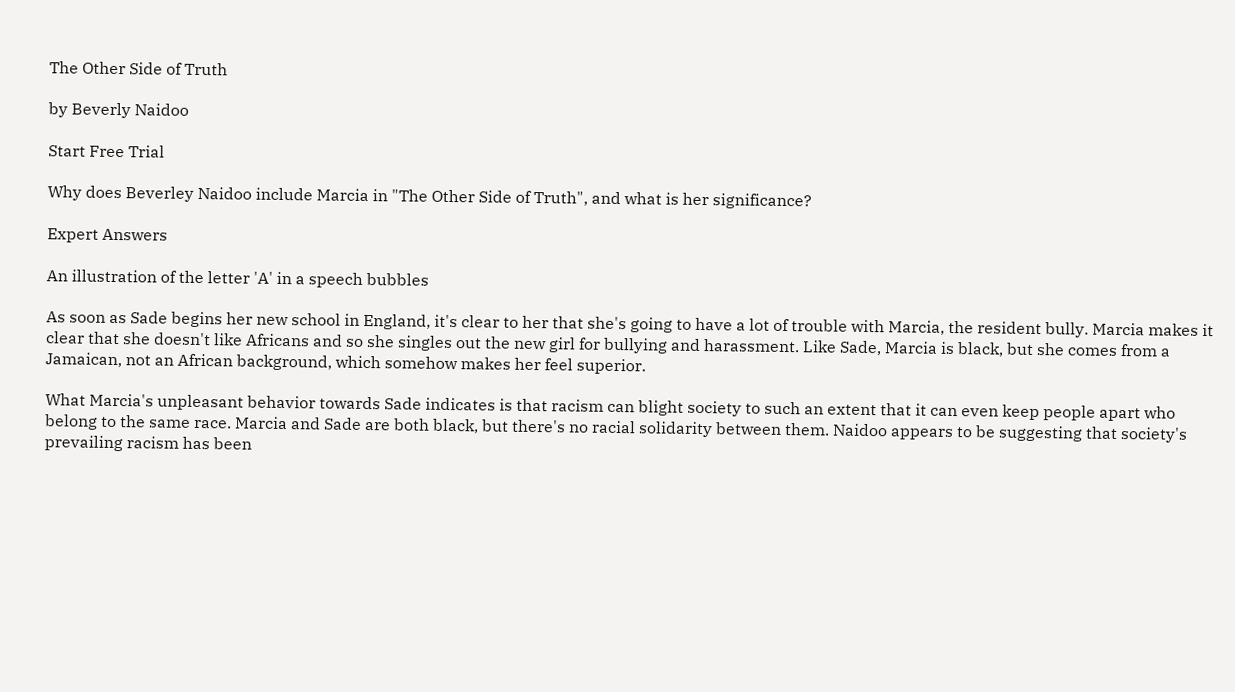The Other Side of Truth

by Beverly Naidoo

Start Free Trial

Why does Beverley Naidoo include Marcia in "The Other Side of Truth", and what is her significance?

Expert Answers

An illustration of the letter 'A' in a speech bubbles

As soon as Sade begins her new school in England, it's clear to her that she's going to have a lot of trouble with Marcia, the resident bully. Marcia makes it clear that she doesn't like Africans and so she singles out the new girl for bullying and harassment. Like Sade, Marcia is black, but she comes from a Jamaican, not an African background, which somehow makes her feel superior.

What Marcia's unpleasant behavior towards Sade indicates is that racism can blight society to such an extent that it can even keep people apart who belong to the same race. Marcia and Sade are both black, but there's no racial solidarity between them. Naidoo appears to be suggesting that society's prevailing racism has been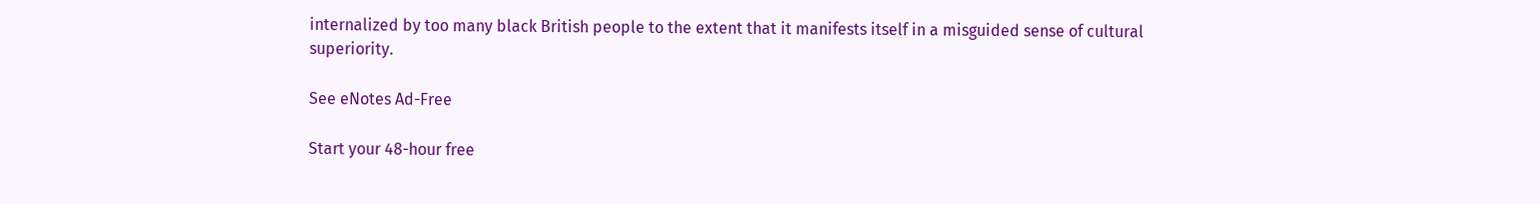internalized by too many black British people to the extent that it manifests itself in a misguided sense of cultural superiority.

See eNotes Ad-Free

Start your 48-hour free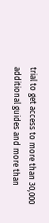trial to get access to more than 30,000 additional guides and more than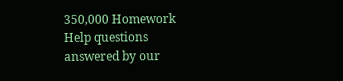350,000 Homework Help questions answered by our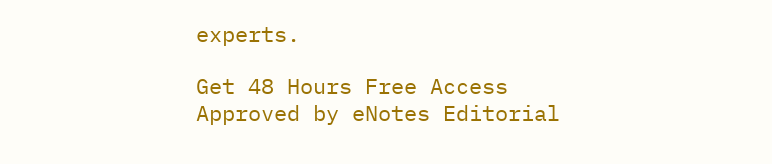experts.

Get 48 Hours Free Access
Approved by eNotes Editorial